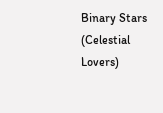Binary Stars (Celestial Lovers)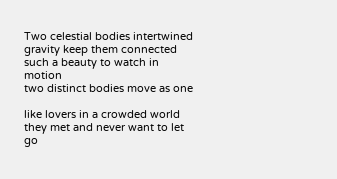Two celestial bodies intertwined
gravity keep them connected
such a beauty to watch in motion
two distinct bodies move as one

like lovers in a crowded world
they met and never want to let go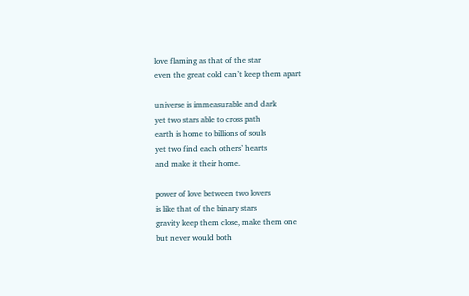love flaming as that of the star
even the great cold can’t keep them apart

universe is immeasurable and dark
yet two stars able to cross path
earth is home to billions of souls
yet two find each others’ hearts
and make it their home.

power of love between two lovers
is like that of the binary stars
gravity keep them close, make them one
but never would both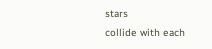stars
collide with each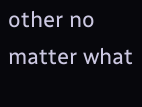other no matter what